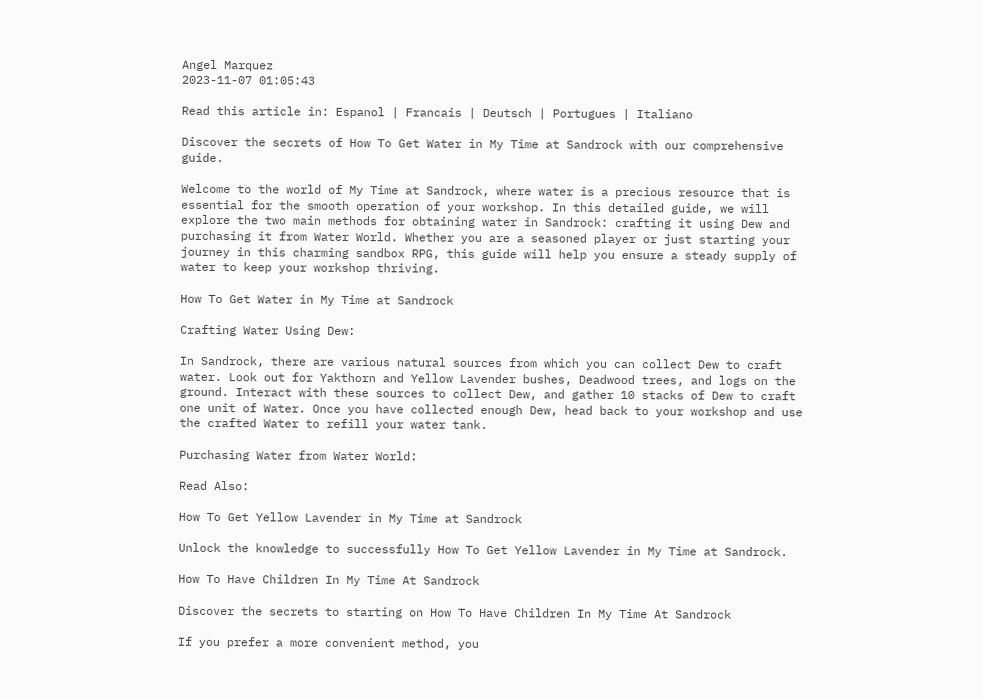Angel Marquez
2023-11-07 01:05:43

Read this article in: Espanol | Francais | Deutsch | Portugues | Italiano

Discover the secrets of How To Get Water in My Time at Sandrock with our comprehensive guide.

Welcome to the world of My Time at Sandrock, where water is a precious resource that is essential for the smooth operation of your workshop. In this detailed guide, we will explore the two main methods for obtaining water in Sandrock: crafting it using Dew and purchasing it from Water World. Whether you are a seasoned player or just starting your journey in this charming sandbox RPG, this guide will help you ensure a steady supply of water to keep your workshop thriving.

How To Get Water in My Time at Sandrock

Crafting Water Using Dew:

In Sandrock, there are various natural sources from which you can collect Dew to craft water. Look out for Yakthorn and Yellow Lavender bushes, Deadwood trees, and logs on the ground. Interact with these sources to collect Dew, and gather 10 stacks of Dew to craft one unit of Water. Once you have collected enough Dew, head back to your workshop and use the crafted Water to refill your water tank.

Purchasing Water from Water World:

Read Also:

How To Get Yellow Lavender in My Time at Sandrock

Unlock the knowledge to successfully How To Get Yellow Lavender in My Time at Sandrock.

How To Have Children In My Time At Sandrock

Discover the secrets to starting on How To Have Children In My Time At Sandrock

If you prefer a more convenient method, you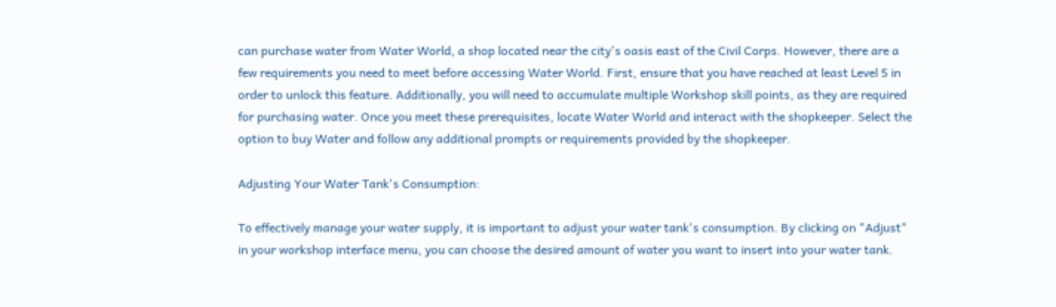can purchase water from Water World, a shop located near the city's oasis east of the Civil Corps. However, there are a few requirements you need to meet before accessing Water World. First, ensure that you have reached at least Level 5 in order to unlock this feature. Additionally, you will need to accumulate multiple Workshop skill points, as they are required for purchasing water. Once you meet these prerequisites, locate Water World and interact with the shopkeeper. Select the option to buy Water and follow any additional prompts or requirements provided by the shopkeeper.

Adjusting Your Water Tank's Consumption:

To effectively manage your water supply, it is important to adjust your water tank's consumption. By clicking on "Adjust" in your workshop interface menu, you can choose the desired amount of water you want to insert into your water tank.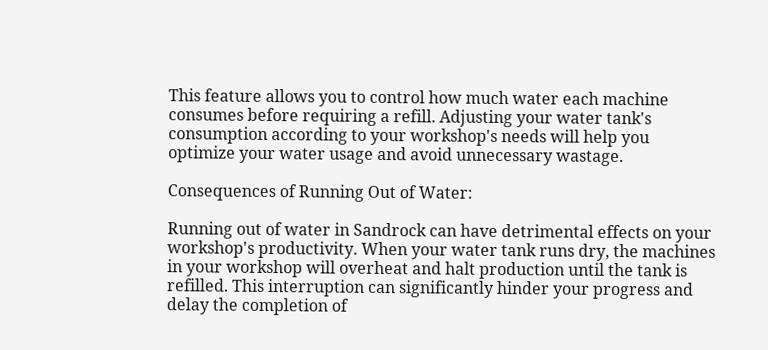This feature allows you to control how much water each machine consumes before requiring a refill. Adjusting your water tank's consumption according to your workshop's needs will help you optimize your water usage and avoid unnecessary wastage.

Consequences of Running Out of Water:

Running out of water in Sandrock can have detrimental effects on your workshop's productivity. When your water tank runs dry, the machines in your workshop will overheat and halt production until the tank is refilled. This interruption can significantly hinder your progress and delay the completion of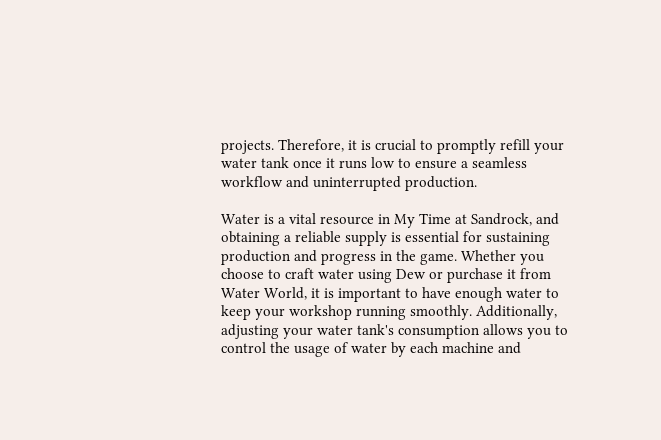projects. Therefore, it is crucial to promptly refill your water tank once it runs low to ensure a seamless workflow and uninterrupted production.

Water is a vital resource in My Time at Sandrock, and obtaining a reliable supply is essential for sustaining production and progress in the game. Whether you choose to craft water using Dew or purchase it from Water World, it is important to have enough water to keep your workshop running smoothly. Additionally, adjusting your water tank's consumption allows you to control the usage of water by each machine and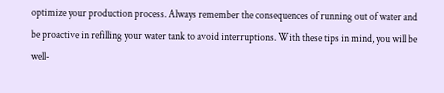optimize your production process. Always remember the consequences of running out of water and be proactive in refilling your water tank to avoid interruptions. With these tips in mind, you will be well-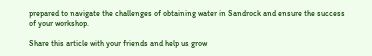prepared to navigate the challenges of obtaining water in Sandrock and ensure the success of your workshop.

Share this article with your friends and help us grow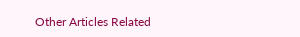Other Articles Related